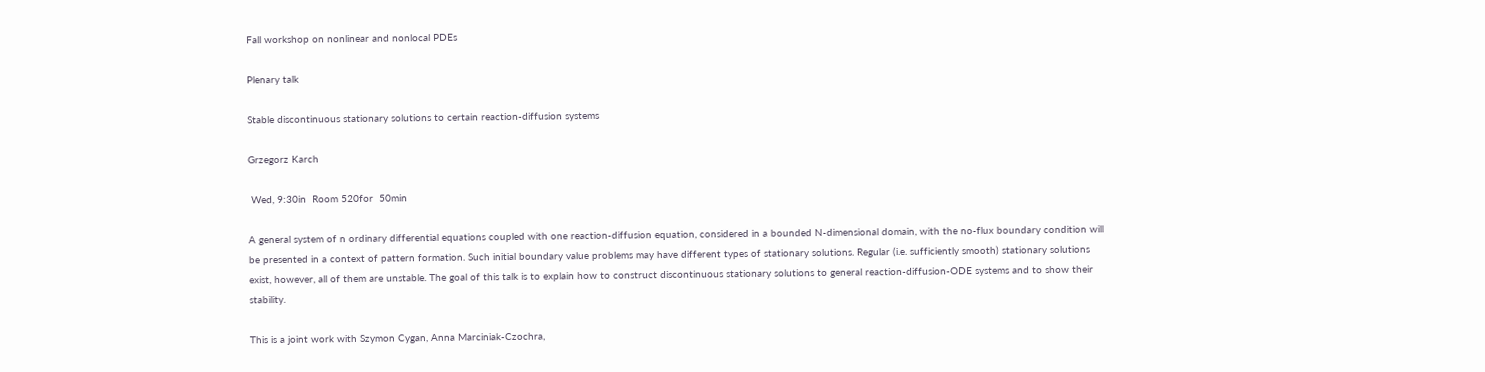Fall workshop on nonlinear and nonlocal PDEs

Plenary talk

Stable discontinuous stationary solutions to certain reaction-diffusion systems

Grzegorz Karch

 Wed, 9:30in  Room 520for  50min

A general system of n ordinary differential equations coupled with one reaction-diffusion equation, considered in a bounded N-dimensional domain, with the no-flux boundary condition will be presented in a context of pattern formation. Such initial boundary value problems may have different types of stationary solutions. Regular (i.e. sufficiently smooth) stationary solutions exist, however, all of them are unstable. The goal of this talk is to explain how to construct discontinuous stationary solutions to general reaction-diffusion-ODE systems and to show their stability.

This is a joint work with Szymon Cygan, Anna Marciniak-Czochra,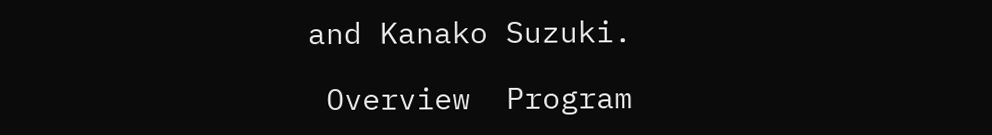and Kanako Suzuki.

 Overview  Program